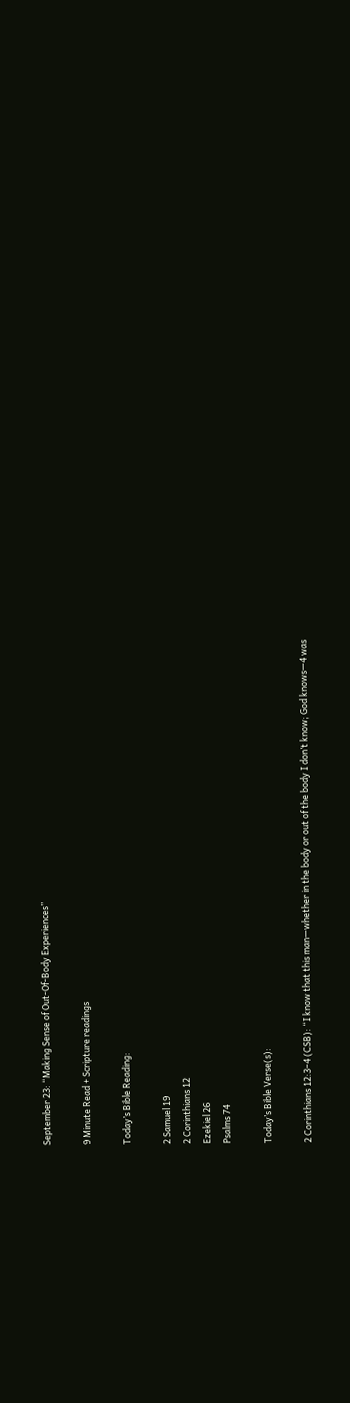September 23: “Making Sense of Out-Of-Body Experiences”

9 Minute Read + Scripture readings

Today’s Bible Reading:

2 Samuel 19
2 Corinthians 12
Ezekiel 26
Psalms 74

Today’s Bible Verse(s):

2 Corinthians 12:3–4 (CSB): “I know that this man—whether in the body or out of the body I don’t know; God knows—4 was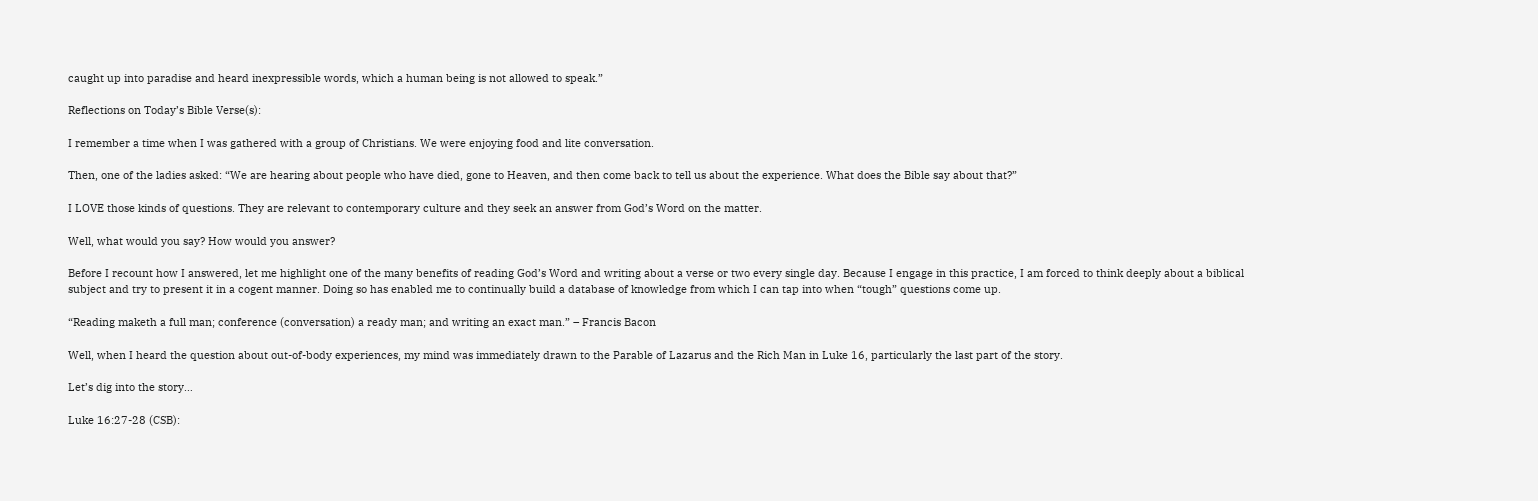caught up into paradise and heard inexpressible words, which a human being is not allowed to speak.”

Reflections on Today’s Bible Verse(s):

I remember a time when I was gathered with a group of Christians. We were enjoying food and lite conversation.

Then, one of the ladies asked: “We are hearing about people who have died, gone to Heaven, and then come back to tell us about the experience. What does the Bible say about that?”

I LOVE those kinds of questions. They are relevant to contemporary culture and they seek an answer from God’s Word on the matter.

Well, what would you say? How would you answer?

Before I recount how I answered, let me highlight one of the many benefits of reading God’s Word and writing about a verse or two every single day. Because I engage in this practice, I am forced to think deeply about a biblical subject and try to present it in a cogent manner. Doing so has enabled me to continually build a database of knowledge from which I can tap into when “tough” questions come up.

“Reading maketh a full man; conference (conversation) a ready man; and writing an exact man.” – Francis Bacon

Well, when I heard the question about out-of-body experiences, my mind was immediately drawn to the Parable of Lazarus and the Rich Man in Luke 16, particularly the last part of the story.

Let’s dig into the story…

Luke 16:27-28 (CSB):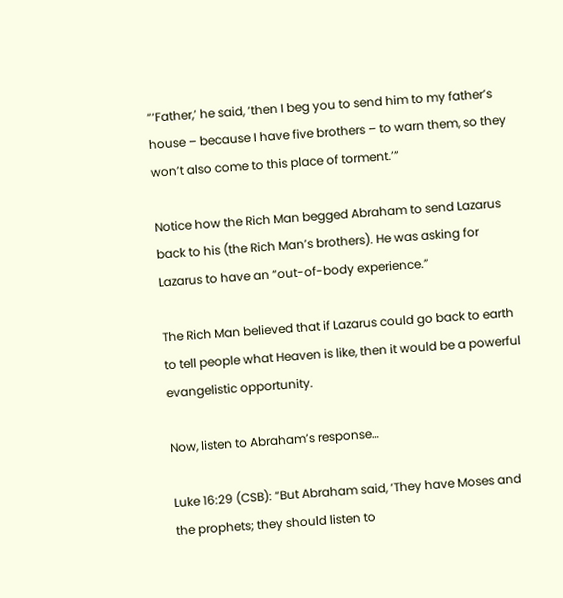“‘Father,’ he said, ‘then I beg you to send him to my father’s house – because I have five brothers – to warn them, so they won’t also come to this place of torment.’”

Notice how the Rich Man begged Abraham to send Lazarus back to his (the Rich Man’s brothers). He was asking for Lazarus to have an “out-of-body experience.”

The Rich Man believed that if Lazarus could go back to earth to tell people what Heaven is like, then it would be a powerful evangelistic opportunity.

Now, listen to Abraham’s response…

Luke 16:29 (CSB): “But Abraham said, ‘They have Moses and the prophets; they should listen to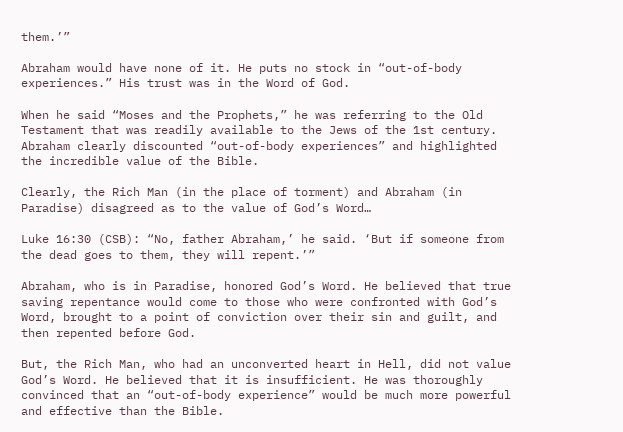them.’”

Abraham would have none of it. He puts no stock in “out-of-body experiences.” His trust was in the Word of God.

When he said “Moses and the Prophets,” he was referring to the Old Testament that was readily available to the Jews of the 1st century. Abraham clearly discounted “out-of-body experiences” and highlighted the incredible value of the Bible.

Clearly, the Rich Man (in the place of torment) and Abraham (in Paradise) disagreed as to the value of God’s Word…

Luke 16:30 (CSB): “No, father Abraham,’ he said. ‘But if someone from the dead goes to them, they will repent.’”

Abraham, who is in Paradise, honored God’s Word. He believed that true saving repentance would come to those who were confronted with God’s Word, brought to a point of conviction over their sin and guilt, and then repented before God.

But, the Rich Man, who had an unconverted heart in Hell, did not value God’s Word. He believed that it is insufficient. He was thoroughly convinced that an “out-of-body experience” would be much more powerful and effective than the Bible.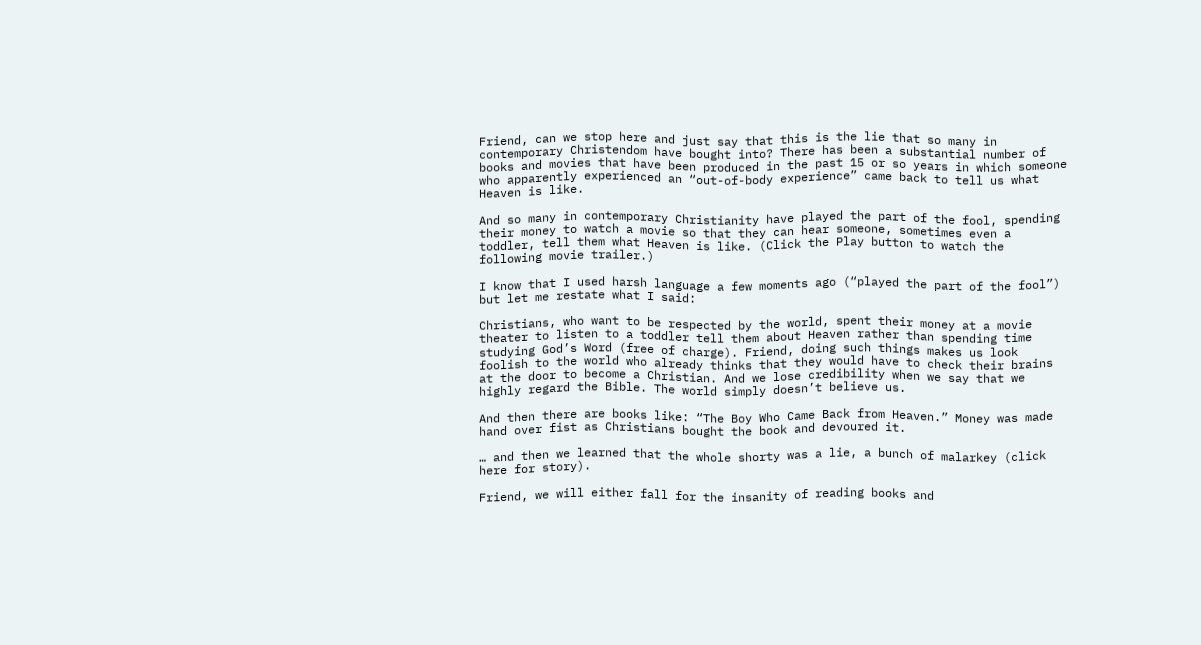Friend, can we stop here and just say that this is the lie that so many in contemporary Christendom have bought into? There has been a substantial number of books and movies that have been produced in the past 15 or so years in which someone who apparently experienced an “out-of-body experience” came back to tell us what Heaven is like.

And so many in contemporary Christianity have played the part of the fool, spending their money to watch a movie so that they can hear someone, sometimes even a toddler, tell them what Heaven is like. (Click the Play button to watch the following movie trailer.)

I know that I used harsh language a few moments ago (“played the part of the fool”) but let me restate what I said:

Christians, who want to be respected by the world, spent their money at a movie theater to listen to a toddler tell them about Heaven rather than spending time studying God’s Word (free of charge). Friend, doing such things makes us look foolish to the world who already thinks that they would have to check their brains at the door to become a Christian. And we lose credibility when we say that we highly regard the Bible. The world simply doesn’t believe us.

And then there are books like: “The Boy Who Came Back from Heaven.” Money was made hand over fist as Christians bought the book and devoured it.

… and then we learned that the whole shorty was a lie, a bunch of malarkey (click here for story).

Friend, we will either fall for the insanity of reading books and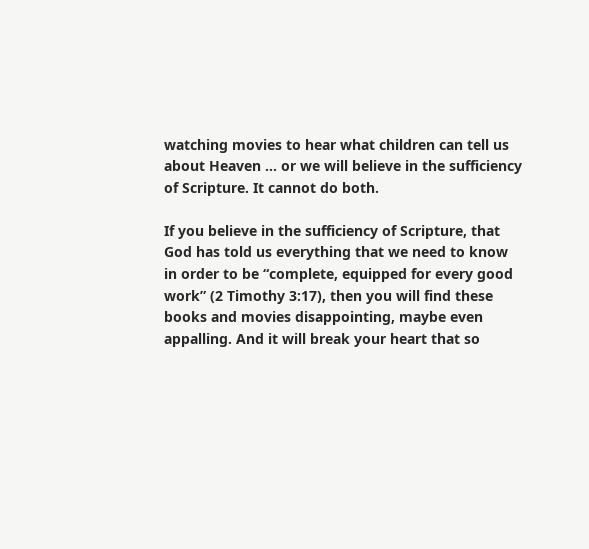watching movies to hear what children can tell us about Heaven … or we will believe in the sufficiency of Scripture. It cannot do both.

If you believe in the sufficiency of Scripture, that God has told us everything that we need to know in order to be “complete, equipped for every good work” (2 Timothy 3:17), then you will find these books and movies disappointing, maybe even appalling. And it will break your heart that so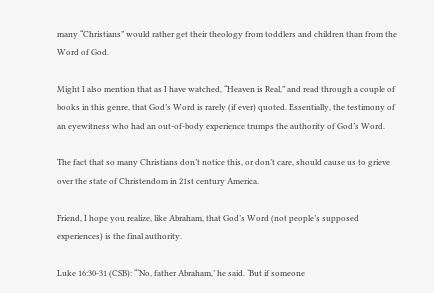many “Christians” would rather get their theology from toddlers and children than from the Word of God.

Might I also mention that as I have watched, “Heaven is Real,” and read through a couple of books in this genre, that God’s Word is rarely (if ever) quoted. Essentially, the testimony of an eyewitness who had an out-of-body experience trumps the authority of God’s Word.

The fact that so many Christians don’t notice this, or don’t care, should cause us to grieve over the state of Christendom in 21st century America.

Friend, I hope you realize, like Abraham, that God’s Word (not people’s supposed experiences) is the final authority.

Luke 16:30-31 (CSB): “‘No, father Abraham,’ he said. ‘But if someone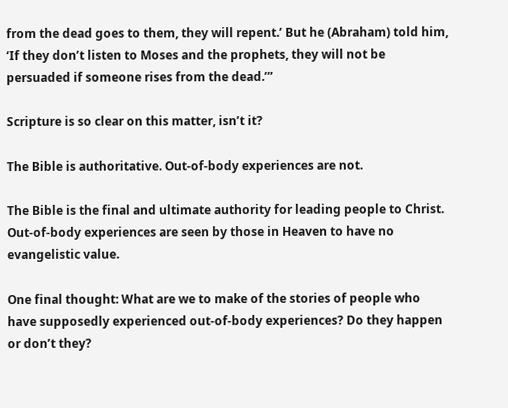from the dead goes to them, they will repent.’ But he (Abraham) told him, ‘If they don’t listen to Moses and the prophets, they will not be persuaded if someone rises from the dead.’”

Scripture is so clear on this matter, isn’t it?

The Bible is authoritative. Out-of-body experiences are not.

The Bible is the final and ultimate authority for leading people to Christ. Out-of-body experiences are seen by those in Heaven to have no evangelistic value.

One final thought: What are we to make of the stories of people who have supposedly experienced out-of-body experiences? Do they happen or don’t they?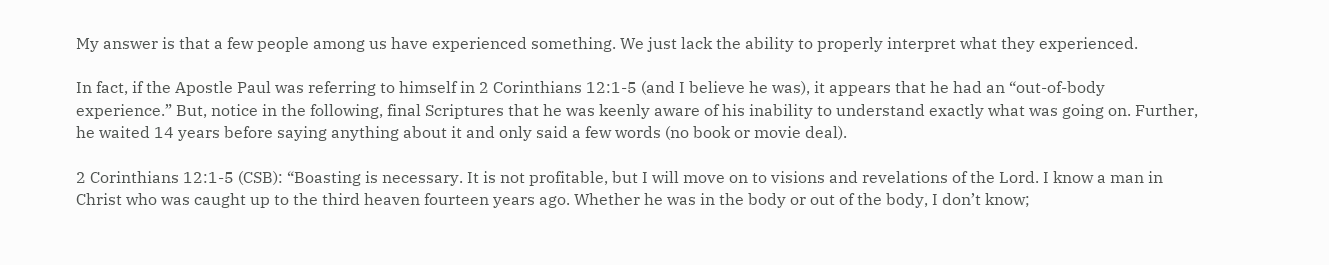My answer is that a few people among us have experienced something. We just lack the ability to properly interpret what they experienced.

In fact, if the Apostle Paul was referring to himself in 2 Corinthians 12:1-5 (and I believe he was), it appears that he had an “out-of-body experience.” But, notice in the following, final Scriptures that he was keenly aware of his inability to understand exactly what was going on. Further, he waited 14 years before saying anything about it and only said a few words (no book or movie deal).

2 Corinthians 12:1-5 (CSB): “Boasting is necessary. It is not profitable, but I will move on to visions and revelations of the Lord. I know a man in Christ who was caught up to the third heaven fourteen years ago. Whether he was in the body or out of the body, I don’t know;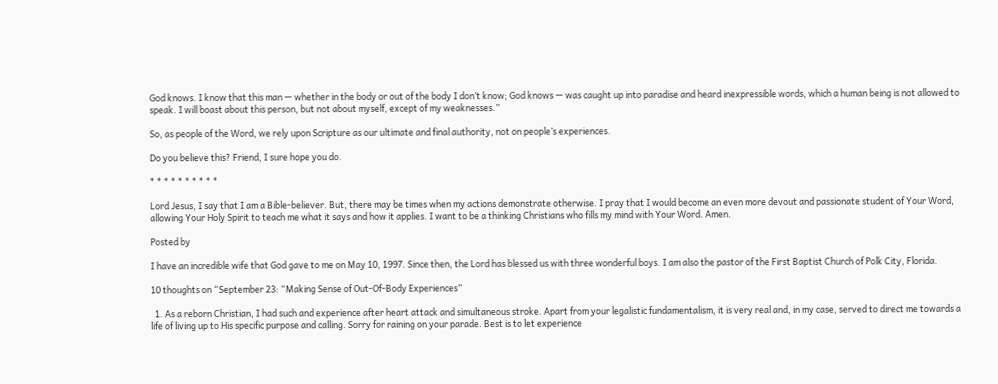God knows. I know that this man — whether in the body or out of the body I don’t know; God knows — was caught up into paradise and heard inexpressible words, which a human being is not allowed to speak. I will boast about this person, but not about myself, except of my weaknesses.”

So, as people of the Word, we rely upon Scripture as our ultimate and final authority, not on people’s experiences.

Do you believe this? Friend, I sure hope you do.

* * * * * * * * * *

Lord Jesus, I say that I am a Bible-believer. But, there may be times when my actions demonstrate otherwise. I pray that I would become an even more devout and passionate student of Your Word, allowing Your Holy Spirit to teach me what it says and how it applies. I want to be a thinking Christians who fills my mind with Your Word. Amen.

Posted by

I have an incredible wife that God gave to me on May 10, 1997. Since then, the Lord has blessed us with three wonderful boys. I am also the pastor of the First Baptist Church of Polk City, Florida.

10 thoughts on “September 23: “Making Sense of Out-Of-Body Experiences”

  1. As a reborn Christian, I had such and experience after heart attack and simultaneous stroke. Apart from your legalistic fundamentalism, it is very real and, in my case, served to direct me towards a life of living up to His specific purpose and calling. Sorry for raining on your parade. Best is to let experience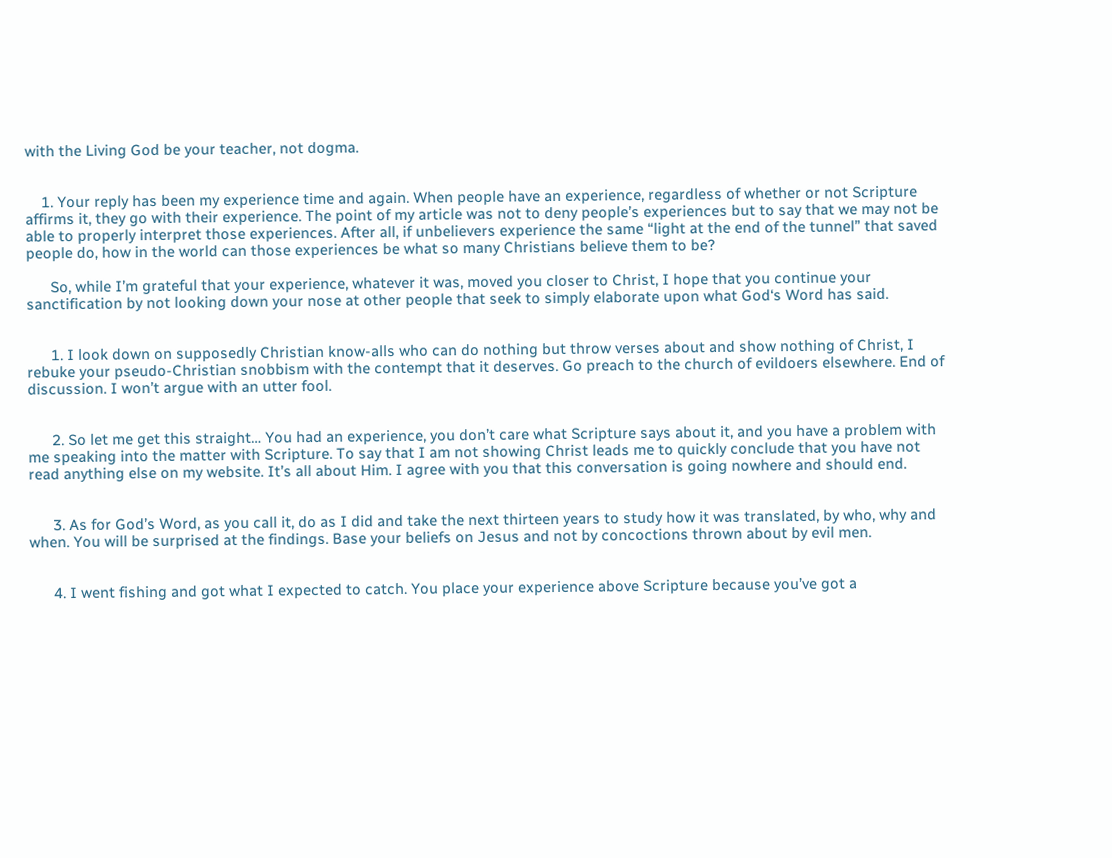with the Living God be your teacher, not dogma.


    1. Your reply has been my experience time and again. When people have an experience, regardless of whether or not Scripture affirms it, they go with their experience. The point of my article was not to deny people’s experiences but to say that we may not be able to properly interpret those experiences. After all, if unbelievers experience the same “light at the end of the tunnel” that saved people do, how in the world can those experiences be what so many Christians believe them to be?

      So, while I’m grateful that your experience, whatever it was, moved you closer to Christ, I hope that you continue your sanctification by not looking down your nose at other people that seek to simply elaborate upon what God‘s Word has said.


      1. I look down on supposedly Christian know-alls who can do nothing but throw verses about and show nothing of Christ, I rebuke your pseudo-Christian snobbism with the contempt that it deserves. Go preach to the church of evildoers elsewhere. End of discussion. I won’t argue with an utter fool.


      2. So let me get this straight… You had an experience, you don’t care what Scripture says about it, and you have a problem with me speaking into the matter with Scripture. To say that I am not showing Christ leads me to quickly conclude that you have not read anything else on my website. It’s all about Him. I agree with you that this conversation is going nowhere and should end.


      3. As for God’s Word, as you call it, do as I did and take the next thirteen years to study how it was translated, by who, why and when. You will be surprised at the findings. Base your beliefs on Jesus and not by concoctions thrown about by evil men.


      4. I went fishing and got what I expected to catch. You place your experience above Scripture because you’ve got a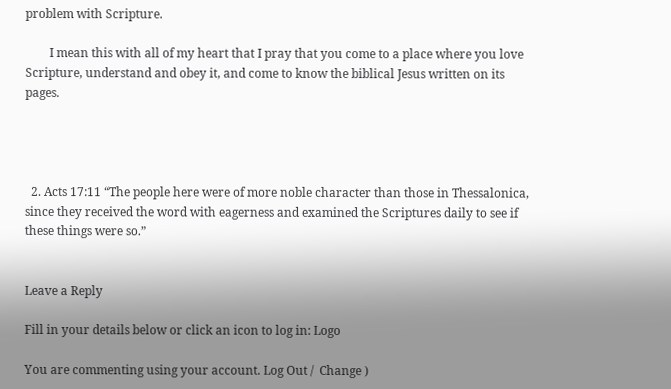problem with Scripture.

        I mean this with all of my heart that I pray that you come to a place where you love Scripture, understand and obey it, and come to know the biblical Jesus written on its pages.




  2. Acts 17:11 “The people here were of more noble character than those in Thessalonica, since they received the word with eagerness and examined the Scriptures daily to see if these things were so.”


Leave a Reply

Fill in your details below or click an icon to log in: Logo

You are commenting using your account. Log Out /  Change )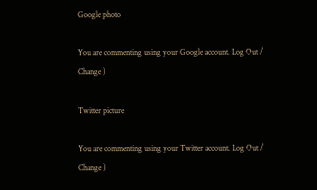Google photo

You are commenting using your Google account. Log Out /  Change )

Twitter picture

You are commenting using your Twitter account. Log Out /  Change )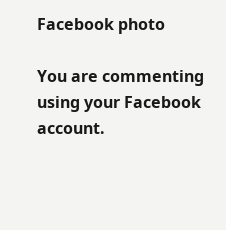Facebook photo

You are commenting using your Facebook account.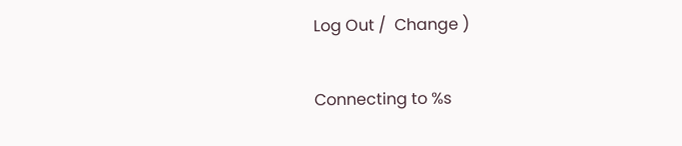Log Out /  Change )

Connecting to %s